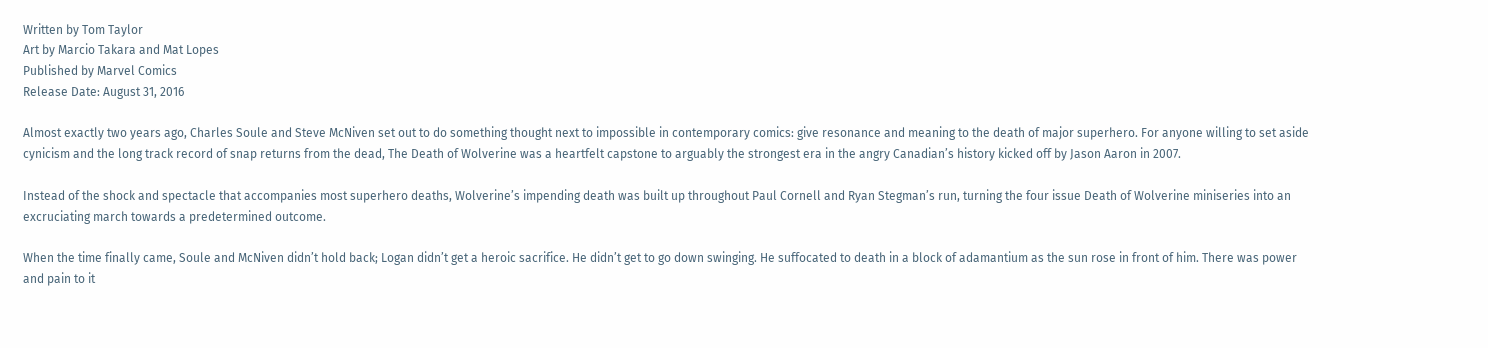Written by Tom Taylor
Art by Marcio Takara and Mat Lopes
Published by Marvel Comics
Release Date: August 31, 2016

Almost exactly two years ago, Charles Soule and Steve McNiven set out to do something thought next to impossible in contemporary comics: give resonance and meaning to the death of major superhero. For anyone willing to set aside cynicism and the long track record of snap returns from the dead, The Death of Wolverine was a heartfelt capstone to arguably the strongest era in the angry Canadian’s history kicked off by Jason Aaron in 2007.

Instead of the shock and spectacle that accompanies most superhero deaths, Wolverine’s impending death was built up throughout Paul Cornell and Ryan Stegman’s run, turning the four issue Death of Wolverine miniseries into an excruciating march towards a predetermined outcome.

When the time finally came, Soule and McNiven didn’t hold back; Logan didn’t get a heroic sacrifice. He didn’t get to go down swinging. He suffocated to death in a block of adamantium as the sun rose in front of him. There was power and pain to it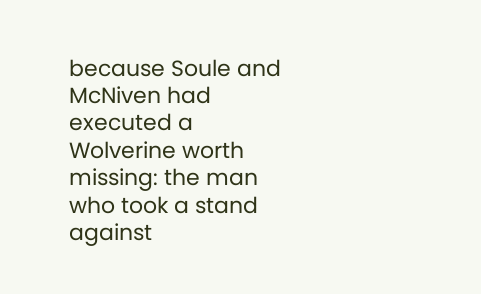because Soule and McNiven had executed a Wolverine worth missing: the man who took a stand against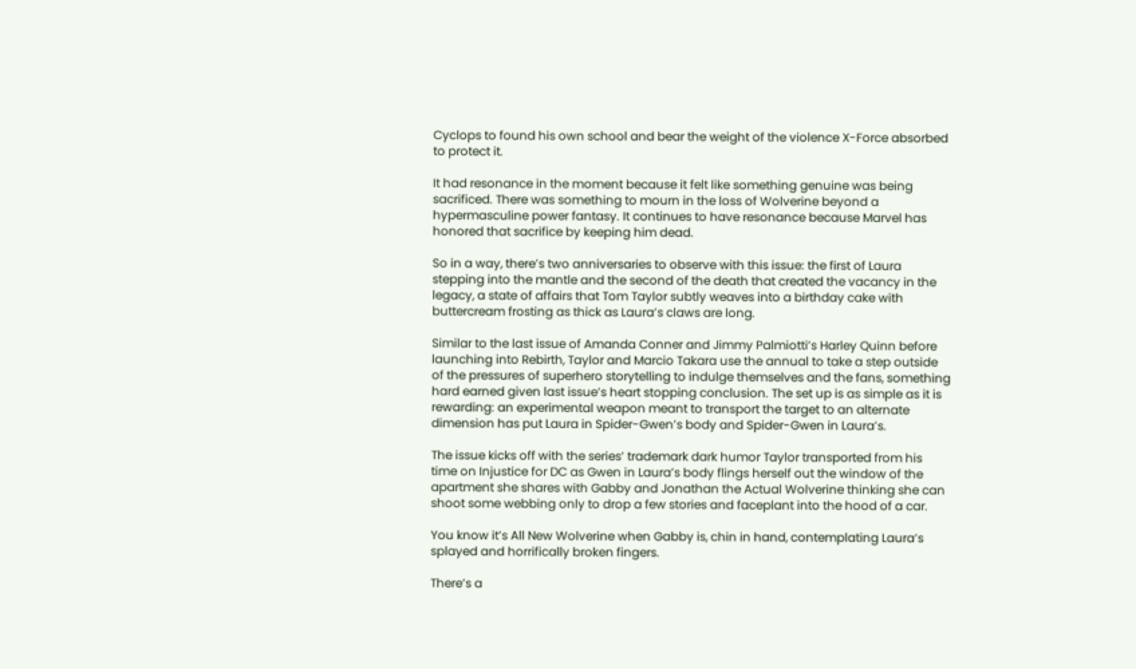Cyclops to found his own school and bear the weight of the violence X-Force absorbed to protect it.

It had resonance in the moment because it felt like something genuine was being sacrificed. There was something to mourn in the loss of Wolverine beyond a hypermasculine power fantasy. It continues to have resonance because Marvel has honored that sacrifice by keeping him dead.

So in a way, there’s two anniversaries to observe with this issue: the first of Laura stepping into the mantle and the second of the death that created the vacancy in the legacy, a state of affairs that Tom Taylor subtly weaves into a birthday cake with buttercream frosting as thick as Laura’s claws are long.

Similar to the last issue of Amanda Conner and Jimmy Palmiotti’s Harley Quinn before launching into Rebirth, Taylor and Marcio Takara use the annual to take a step outside of the pressures of superhero storytelling to indulge themselves and the fans, something hard earned given last issue’s heart stopping conclusion. The set up is as simple as it is rewarding: an experimental weapon meant to transport the target to an alternate dimension has put Laura in Spider-Gwen’s body and Spider-Gwen in Laura’s.

The issue kicks off with the series’ trademark dark humor Taylor transported from his time on Injustice for DC as Gwen in Laura’s body flings herself out the window of the apartment she shares with Gabby and Jonathan the Actual Wolverine thinking she can shoot some webbing only to drop a few stories and faceplant into the hood of a car.

You know it’s All New Wolverine when Gabby is, chin in hand, contemplating Laura’s splayed and horrifically broken fingers.

There’s a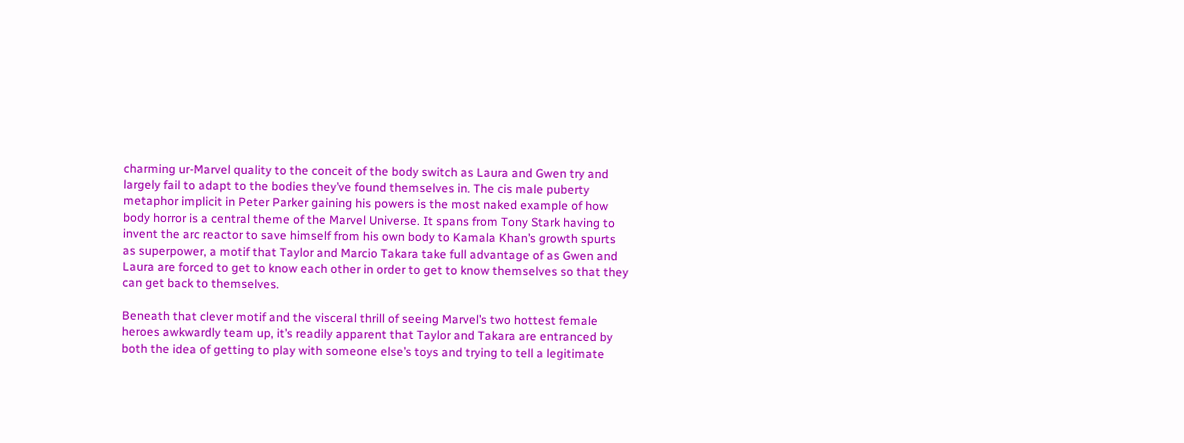charming ur-Marvel quality to the conceit of the body switch as Laura and Gwen try and largely fail to adapt to the bodies they’ve found themselves in. The cis male puberty metaphor implicit in Peter Parker gaining his powers is the most naked example of how body horror is a central theme of the Marvel Universe. It spans from Tony Stark having to invent the arc reactor to save himself from his own body to Kamala Khan’s growth spurts as superpower, a motif that Taylor and Marcio Takara take full advantage of as Gwen and Laura are forced to get to know each other in order to get to know themselves so that they can get back to themselves.

Beneath that clever motif and the visceral thrill of seeing Marvel’s two hottest female heroes awkwardly team up, it’s readily apparent that Taylor and Takara are entranced by both the idea of getting to play with someone else’s toys and trying to tell a legitimate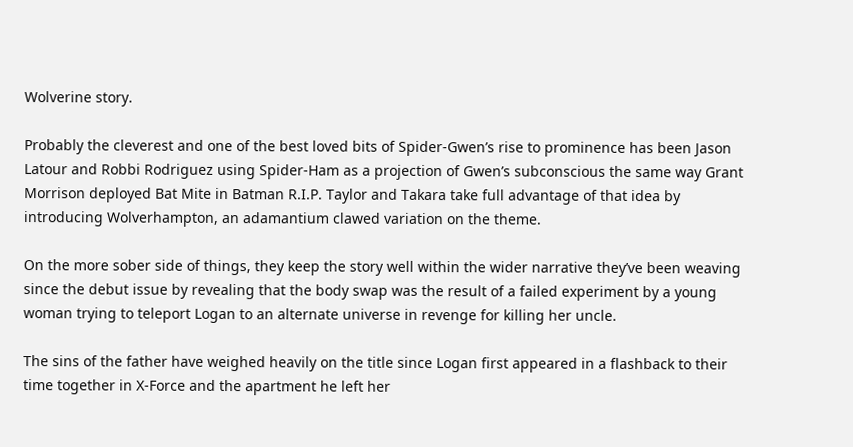Wolverine story.

Probably the cleverest and one of the best loved bits of Spider-Gwen’s rise to prominence has been Jason Latour and Robbi Rodriguez using Spider-Ham as a projection of Gwen’s subconscious the same way Grant Morrison deployed Bat Mite in Batman R.I.P. Taylor and Takara take full advantage of that idea by introducing Wolverhampton, an adamantium clawed variation on the theme.

On the more sober side of things, they keep the story well within the wider narrative they’ve been weaving since the debut issue by revealing that the body swap was the result of a failed experiment by a young woman trying to teleport Logan to an alternate universe in revenge for killing her uncle.

The sins of the father have weighed heavily on the title since Logan first appeared in a flashback to their time together in X-Force and the apartment he left her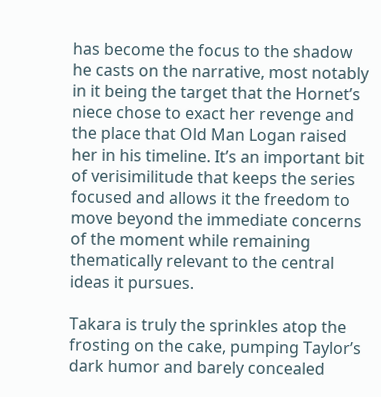has become the focus to the shadow he casts on the narrative, most notably in it being the target that the Hornet’s niece chose to exact her revenge and the place that Old Man Logan raised her in his timeline. It’s an important bit of verisimilitude that keeps the series focused and allows it the freedom to move beyond the immediate concerns of the moment while remaining thematically relevant to the central ideas it pursues.

Takara is truly the sprinkles atop the frosting on the cake, pumping Taylor’s dark humor and barely concealed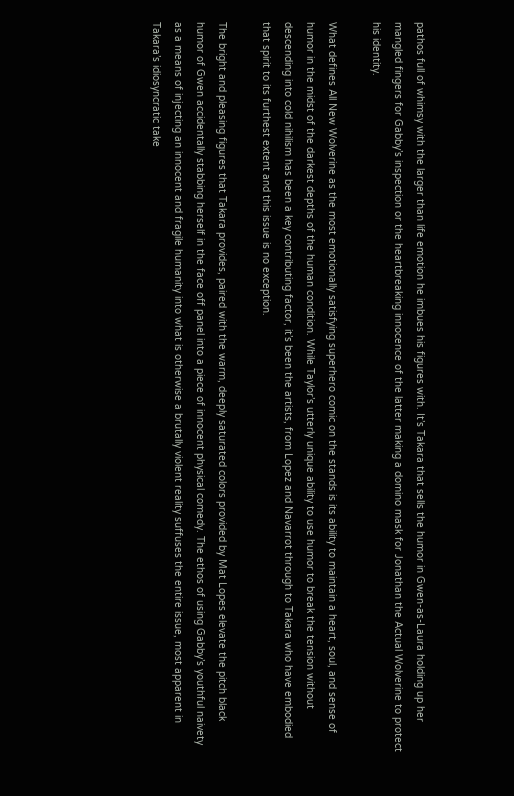pathos full of whimsy with the larger than life emotion he imbues his figures with. It’s Takara that sells the humor in Gwen-as-Laura holding up her mangled fingers for Gabby’s inspection or the heartbreaking innocence of the latter making a domino mask for Jonathan the Actual Wolverine to protect his identity.

What defines All New Wolverine as the most emotionally satisfying superhero comic on the stands is its ability to maintain a heart, soul, and sense of humor in the midst of the darkest depths of the human condition. While Taylor’s utterly unique ability to use humor to break the tension without descending into cold nihilism has been a key contributing factor, it’s been the artists, from Lopez and Navarrot through to Takara who have embodied that spirit to its furthest extent and this issue is no exception.

The bright and pleasing figures that Takara provides, paired with the warm, deeply saturated colors provided by Mat Lopes elevate the pitch black humor of Gwen accidentally stabbing herself in the face off panel into a piece of innocent physical comedy. The ethos of using Gabby’s youthful naivety as a means of injecting an innocent and fragile humanity into what is otherwise a brutally violent reality suffuses the entire issue, most apparent in Takara’s idiosyncratic take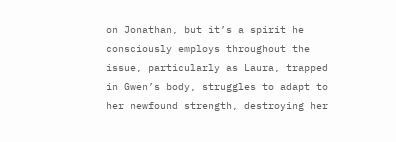on Jonathan, but it’s a spirit he consciously employs throughout the issue, particularly as Laura, trapped in Gwen’s body, struggles to adapt to her newfound strength, destroying her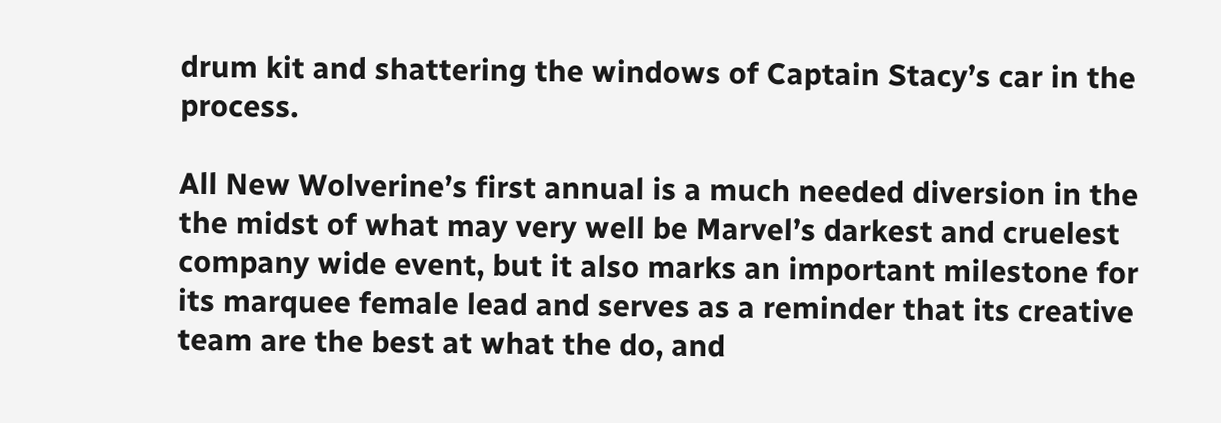drum kit and shattering the windows of Captain Stacy’s car in the process.

All New Wolverine’s first annual is a much needed diversion in the the midst of what may very well be Marvel’s darkest and cruelest company wide event, but it also marks an important milestone for its marquee female lead and serves as a reminder that its creative team are the best at what the do, and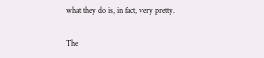what they do is, in fact, very pretty.

The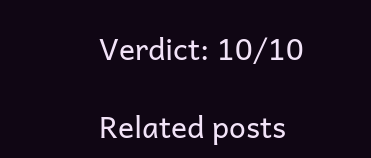Verdict: 10/10

Related posts